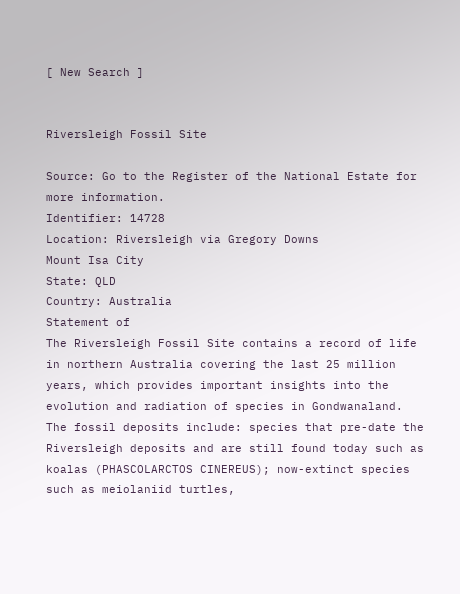[ New Search ]


Riversleigh Fossil Site

Source: Go to the Register of the National Estate for more information.
Identifier: 14728
Location: Riversleigh via Gregory Downs
Mount Isa City
State: QLD
Country: Australia
Statement of
The Riversleigh Fossil Site contains a record of life in northern Australia covering the last 25 million years, which provides important insights into the evolution and radiation of species in Gondwanaland. The fossil deposits include: species that pre-date the Riversleigh deposits and are still found today such as koalas (PHASCOLARCTOS CINEREUS); now-extinct species such as meiolaniid turtles,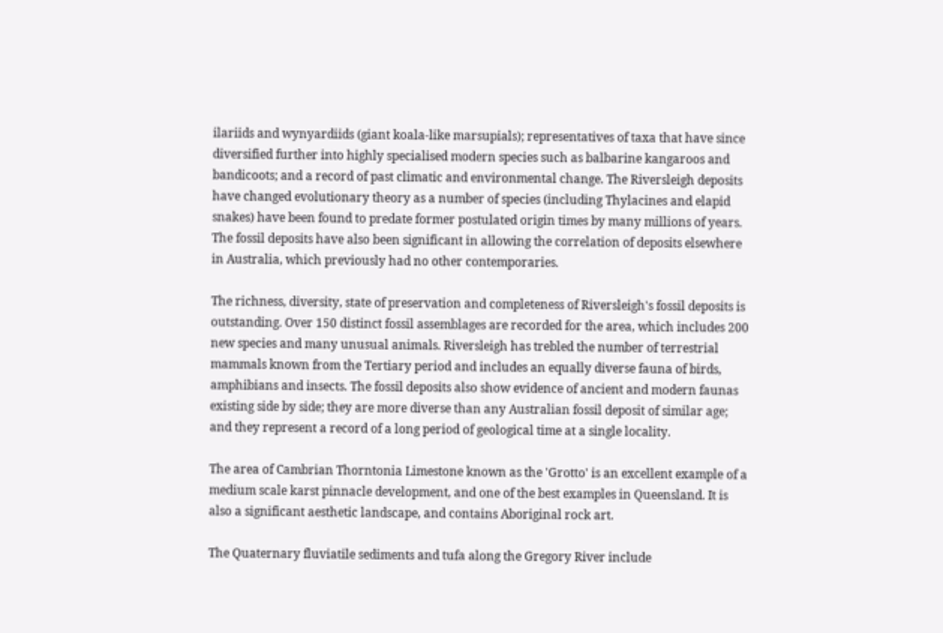ilariids and wynyardiids (giant koala-like marsupials); representatives of taxa that have since diversified further into highly specialised modern species such as balbarine kangaroos and bandicoots; and a record of past climatic and environmental change. The Riversleigh deposits have changed evolutionary theory as a number of species (including Thylacines and elapid snakes) have been found to predate former postulated origin times by many millions of years. The fossil deposits have also been significant in allowing the correlation of deposits elsewhere in Australia, which previously had no other contemporaries.

The richness, diversity, state of preservation and completeness of Riversleigh's fossil deposits is outstanding. Over 150 distinct fossil assemblages are recorded for the area, which includes 200 new species and many unusual animals. Riversleigh has trebled the number of terrestrial mammals known from the Tertiary period and includes an equally diverse fauna of birds, amphibians and insects. The fossil deposits also show evidence of ancient and modern faunas existing side by side; they are more diverse than any Australian fossil deposit of similar age; and they represent a record of a long period of geological time at a single locality.

The area of Cambrian Thorntonia Limestone known as the 'Grotto' is an excellent example of a medium scale karst pinnacle development, and one of the best examples in Queensland. It is also a significant aesthetic landscape, and contains Aboriginal rock art.

The Quaternary fluviatile sediments and tufa along the Gregory River include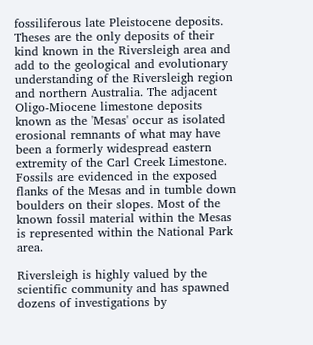fossiliferous late Pleistocene deposits. Theses are the only deposits of their kind known in the Riversleigh area and add to the geological and evolutionary understanding of the Riversleigh region and northern Australia. The adjacent Oligo-Miocene limestone deposits known as the 'Mesas' occur as isolated erosional remnants of what may have been a formerly widespread eastern extremity of the Carl Creek Limestone. Fossils are evidenced in the exposed flanks of the Mesas and in tumble down boulders on their slopes. Most of the known fossil material within the Mesas is represented within the National Park area.

Riversleigh is highly valued by the scientific community and has spawned dozens of investigations by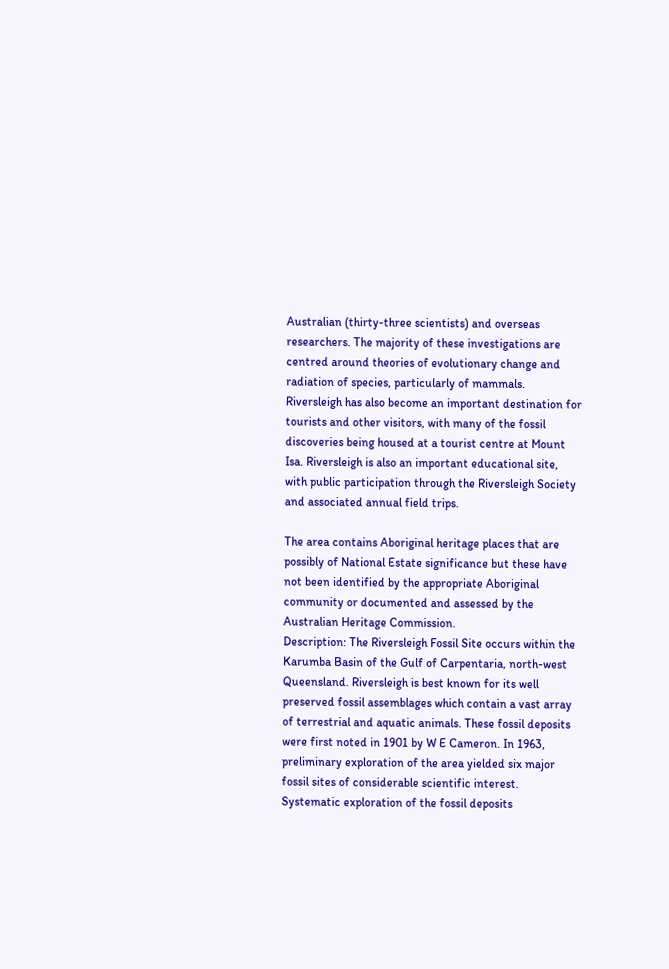Australian (thirty-three scientists) and overseas researchers. The majority of these investigations are centred around theories of evolutionary change and radiation of species, particularly of mammals. Riversleigh has also become an important destination for tourists and other visitors, with many of the fossil discoveries being housed at a tourist centre at Mount Isa. Riversleigh is also an important educational site, with public participation through the Riversleigh Society and associated annual field trips.

The area contains Aboriginal heritage places that are possibly of National Estate significance but these have not been identified by the appropriate Aboriginal community or documented and assessed by the Australian Heritage Commission.
Description: The Riversleigh Fossil Site occurs within the Karumba Basin of the Gulf of Carpentaria, north-west Queensland. Riversleigh is best known for its well preserved fossil assemblages which contain a vast array of terrestrial and aquatic animals. These fossil deposits were first noted in 1901 by W E Cameron. In 1963, preliminary exploration of the area yielded six major fossil sites of considerable scientific interest. Systematic exploration of the fossil deposits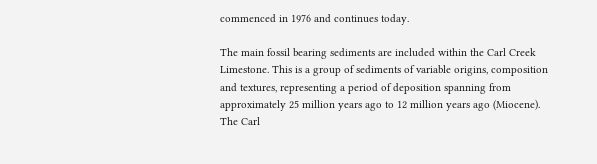commenced in 1976 and continues today.

The main fossil bearing sediments are included within the Carl Creek Limestone. This is a group of sediments of variable origins, composition and textures, representing a period of deposition spanning from approximately 25 million years ago to 12 million years ago (Miocene). The Carl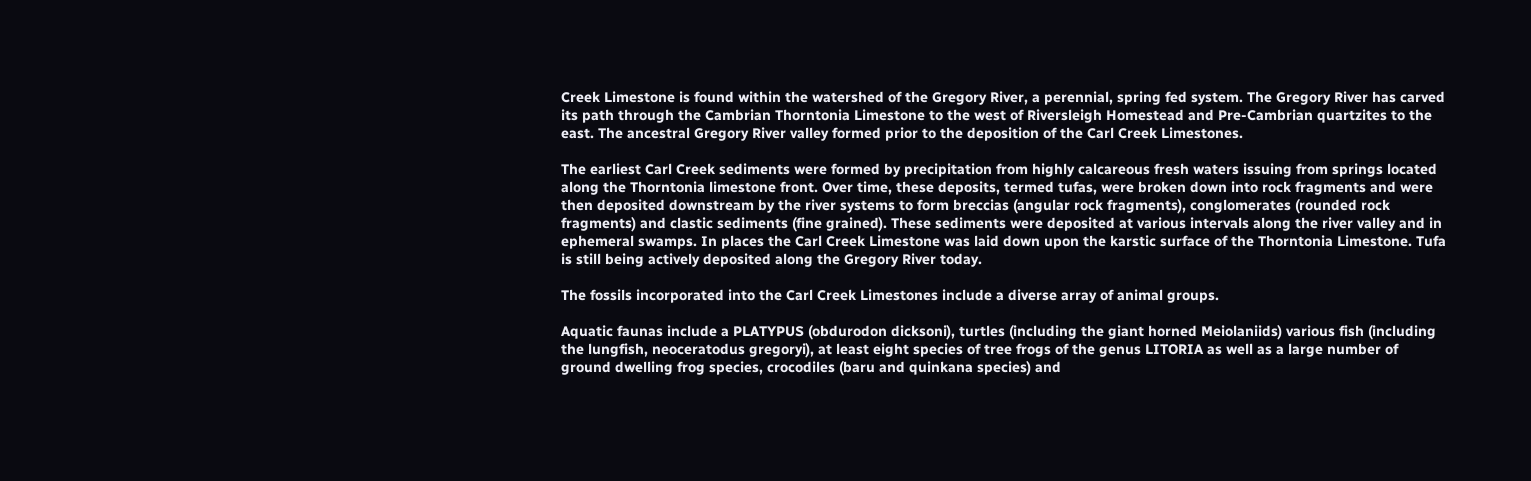Creek Limestone is found within the watershed of the Gregory River, a perennial, spring fed system. The Gregory River has carved its path through the Cambrian Thorntonia Limestone to the west of Riversleigh Homestead and Pre-Cambrian quartzites to the east. The ancestral Gregory River valley formed prior to the deposition of the Carl Creek Limestones.

The earliest Carl Creek sediments were formed by precipitation from highly calcareous fresh waters issuing from springs located along the Thorntonia limestone front. Over time, these deposits, termed tufas, were broken down into rock fragments and were then deposited downstream by the river systems to form breccias (angular rock fragments), conglomerates (rounded rock fragments) and clastic sediments (fine grained). These sediments were deposited at various intervals along the river valley and in ephemeral swamps. In places the Carl Creek Limestone was laid down upon the karstic surface of the Thorntonia Limestone. Tufa is still being actively deposited along the Gregory River today.

The fossils incorporated into the Carl Creek Limestones include a diverse array of animal groups.

Aquatic faunas include a PLATYPUS (obdurodon dicksoni), turtles (including the giant horned Meiolaniids) various fish (including the lungfish, neoceratodus gregoryi), at least eight species of tree frogs of the genus LITORIA as well as a large number of ground dwelling frog species, crocodiles (baru and quinkana species) and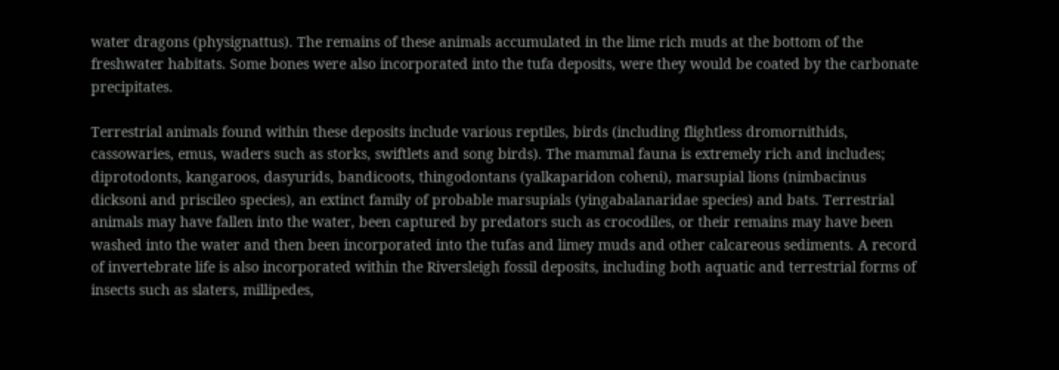water dragons (physignattus). The remains of these animals accumulated in the lime rich muds at the bottom of the freshwater habitats. Some bones were also incorporated into the tufa deposits, were they would be coated by the carbonate precipitates.

Terrestrial animals found within these deposits include various reptiles, birds (including flightless dromornithids, cassowaries, emus, waders such as storks, swiftlets and song birds). The mammal fauna is extremely rich and includes; diprotodonts, kangaroos, dasyurids, bandicoots, thingodontans (yalkaparidon coheni), marsupial lions (nimbacinus dicksoni and priscileo species), an extinct family of probable marsupials (yingabalanaridae species) and bats. Terrestrial animals may have fallen into the water, been captured by predators such as crocodiles, or their remains may have been washed into the water and then been incorporated into the tufas and limey muds and other calcareous sediments. A record of invertebrate life is also incorporated within the Riversleigh fossil deposits, including both aquatic and terrestrial forms of insects such as slaters, millipedes,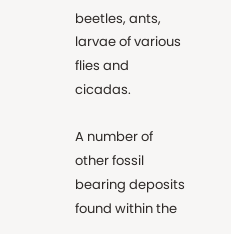beetles, ants, larvae of various flies and cicadas.

A number of other fossil bearing deposits found within the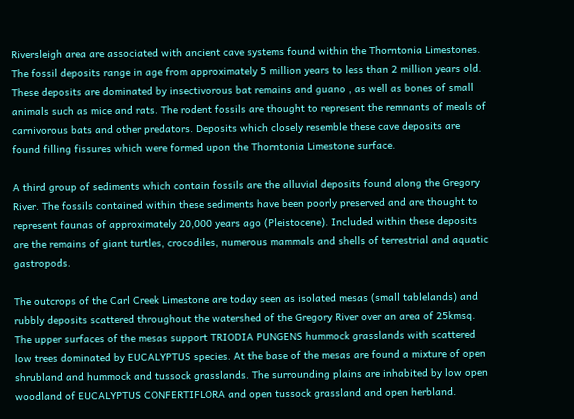Riversleigh area are associated with ancient cave systems found within the Thorntonia Limestones. The fossil deposits range in age from approximately 5 million years to less than 2 million years old. These deposits are dominated by insectivorous bat remains and guano , as well as bones of small animals such as mice and rats. The rodent fossils are thought to represent the remnants of meals of carnivorous bats and other predators. Deposits which closely resemble these cave deposits are found filling fissures which were formed upon the Thorntonia Limestone surface.

A third group of sediments which contain fossils are the alluvial deposits found along the Gregory River. The fossils contained within these sediments have been poorly preserved and are thought to represent faunas of approximately 20,000 years ago (Pleistocene). Included within these deposits are the remains of giant turtles, crocodiles, numerous mammals and shells of terrestrial and aquatic gastropods.

The outcrops of the Carl Creek Limestone are today seen as isolated mesas (small tablelands) and rubbly deposits scattered throughout the watershed of the Gregory River over an area of 25kmsq. The upper surfaces of the mesas support TRIODIA PUNGENS hummock grasslands with scattered low trees dominated by EUCALYPTUS species. At the base of the mesas are found a mixture of open shrubland and hummock and tussock grasslands. The surrounding plains are inhabited by low open woodland of EUCALYPTUS CONFERTIFLORA and open tussock grassland and open herbland.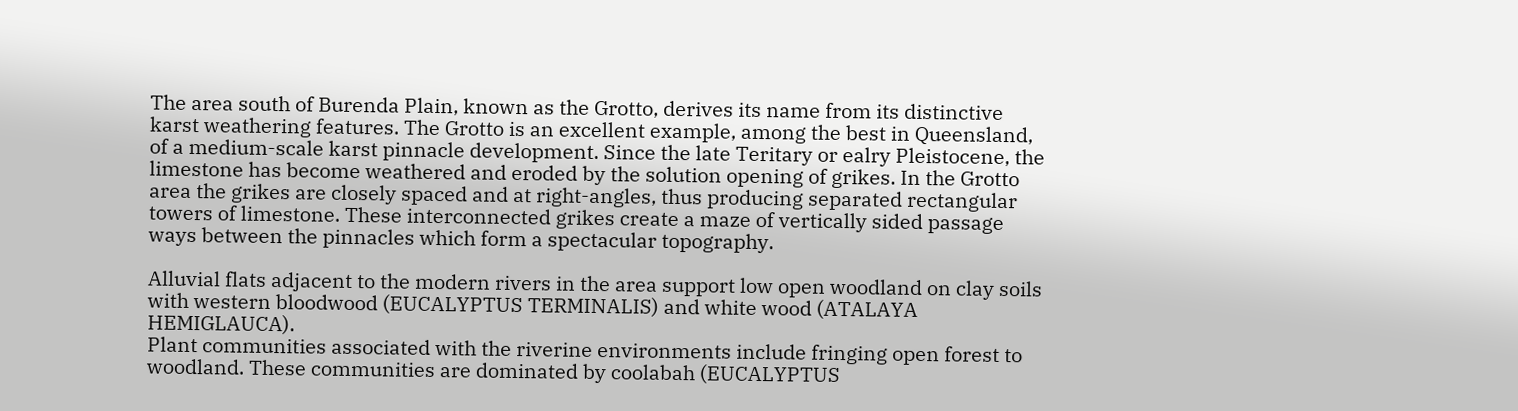The area south of Burenda Plain, known as the Grotto, derives its name from its distinctive karst weathering features. The Grotto is an excellent example, among the best in Queensland, of a medium-scale karst pinnacle development. Since the late Teritary or ealry Pleistocene, the limestone has become weathered and eroded by the solution opening of grikes. In the Grotto area the grikes are closely spaced and at right-angles, thus producing separated rectangular towers of limestone. These interconnected grikes create a maze of vertically sided passage ways between the pinnacles which form a spectacular topography.

Alluvial flats adjacent to the modern rivers in the area support low open woodland on clay soils with western bloodwood (EUCALYPTUS TERMINALIS) and white wood (ATALAYA HEMIGLAUCA).
Plant communities associated with the riverine environments include fringing open forest to woodland. These communities are dominated by coolabah (EUCALYPTUS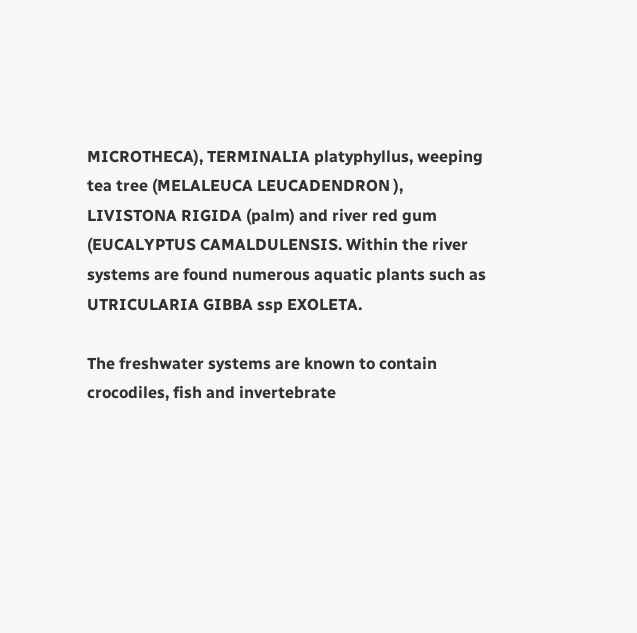MICROTHECA), TERMINALIA platyphyllus, weeping tea tree (MELALEUCA LEUCADENDRON ), LIVISTONA RIGIDA (palm) and river red gum (EUCALYPTUS CAMALDULENSIS. Within the river systems are found numerous aquatic plants such as UTRICULARIA GIBBA ssp EXOLETA.

The freshwater systems are known to contain crocodiles, fish and invertebrate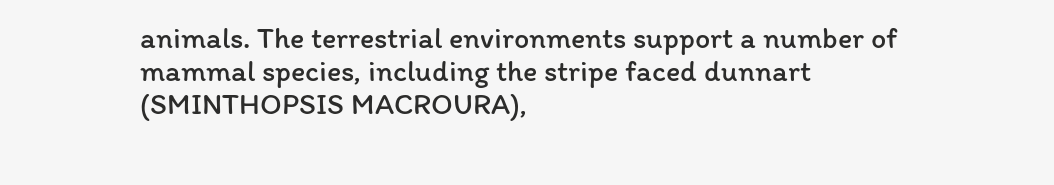animals. The terrestrial environments support a number of mammal species, including the stripe faced dunnart (SMINTHOPSIS MACROURA),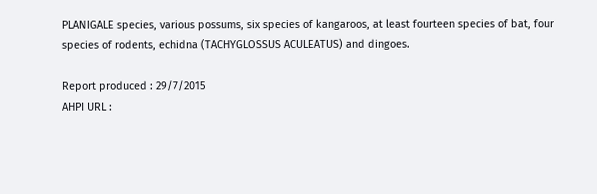PLANIGALE species, various possums, six species of kangaroos, at least fourteen species of bat, four species of rodents, echidna (TACHYGLOSSUS ACULEATUS) and dingoes.

Report produced : 29/7/2015
AHPI URL :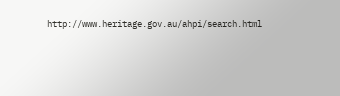http://www.heritage.gov.au/ahpi/search.html